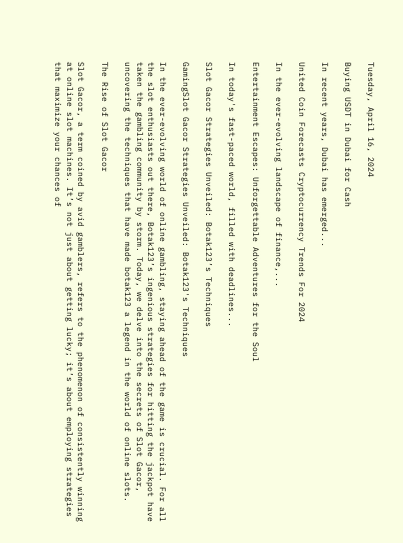Tuesday, April 16, 2024

Buying USDT in Dubai for Cash

In recent years, Dubai has emerged...

United Coin Forecasts Cryptocurrency Trends For 2024

In the ever-evolving landscape of finance,...

Entertainment Escapes: Unforgettable Adventures for the Soul

In today's fast-paced world, filled with deadlines...

Slot Gacor Strategies Unveiled: Botak123’s Techniques

GamingSlot Gacor Strategies Unveiled: Botak123's Techniques

In the ever-evolving world of online gambling, staying ahead of the game is crucial. For all the slot enthusiasts out there, Botak123’s ingenious strategies for hitting the jackpot have taken the gambling community by storm. Today, we delve into the secrets of Slot Gacor, uncovering the techniques that have made botak123 a legend in the world of online slots.

The Rise of Slot Gacor

Slot Gacor, a term coined by avid gamblers, refers to the phenomenon of consistently winning at online slot machines. It’s not just about getting lucky; it’s about employing strategies that maximize your chances of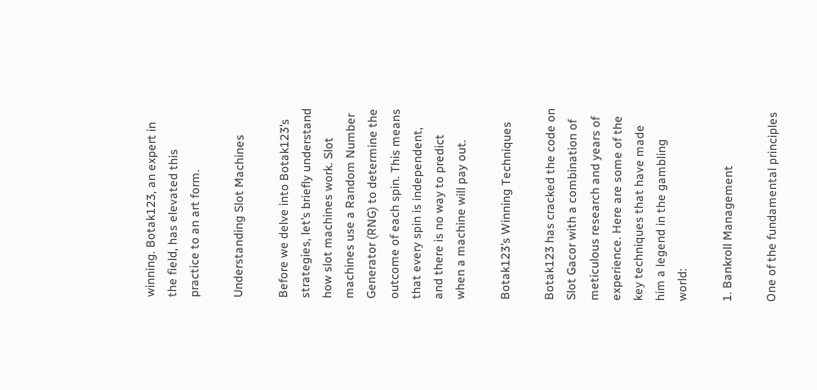winning. Botak123, an expert in the field, has elevated this practice to an art form.

Understanding Slot Machines

Before we delve into Botak123’s strategies, let’s briefly understand how slot machines work. Slot machines use a Random Number Generator (RNG) to determine the outcome of each spin. This means that every spin is independent, and there is no way to predict when a machine will pay out.

Botak123’s Winning Techniques

Botak123 has cracked the code on Slot Gacor with a combination of meticulous research and years of experience. Here are some of the key techniques that have made him a legend in the gambling world:

1. Bankroll Management

One of the fundamental principles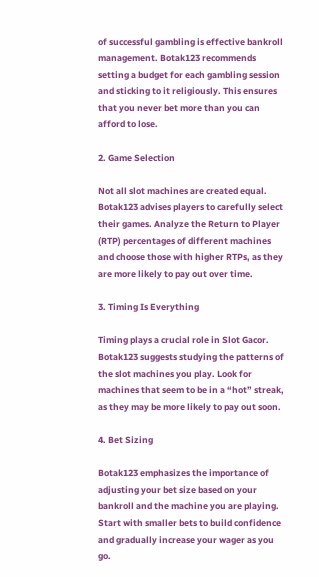of successful gambling is effective bankroll management. Botak123 recommends setting a budget for each gambling session and sticking to it religiously. This ensures that you never bet more than you can afford to lose.

2. Game Selection

Not all slot machines are created equal. Botak123 advises players to carefully select their games. Analyze the Return to Player (RTP) percentages of different machines and choose those with higher RTPs, as they are more likely to pay out over time.

3. Timing Is Everything

Timing plays a crucial role in Slot Gacor. Botak123 suggests studying the patterns of the slot machines you play. Look for machines that seem to be in a “hot” streak, as they may be more likely to pay out soon.

4. Bet Sizing

Botak123 emphasizes the importance of adjusting your bet size based on your bankroll and the machine you are playing. Start with smaller bets to build confidence and gradually increase your wager as you go.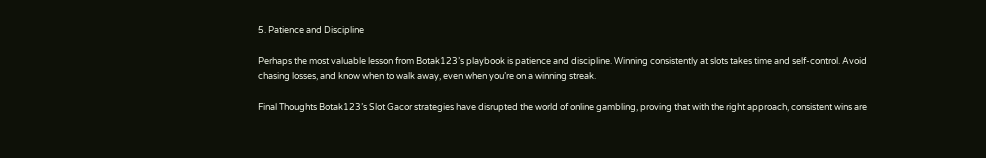5. Patience and Discipline

Perhaps the most valuable lesson from Botak123’s playbook is patience and discipline. Winning consistently at slots takes time and self-control. Avoid chasing losses, and know when to walk away, even when you’re on a winning streak.

Final Thoughts Botak123’s Slot Gacor strategies have disrupted the world of online gambling, proving that with the right approach, consistent wins are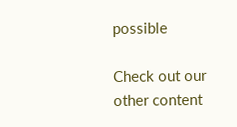possible

Check out our other content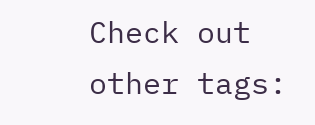Check out other tags: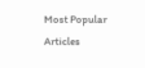Most Popular Articles